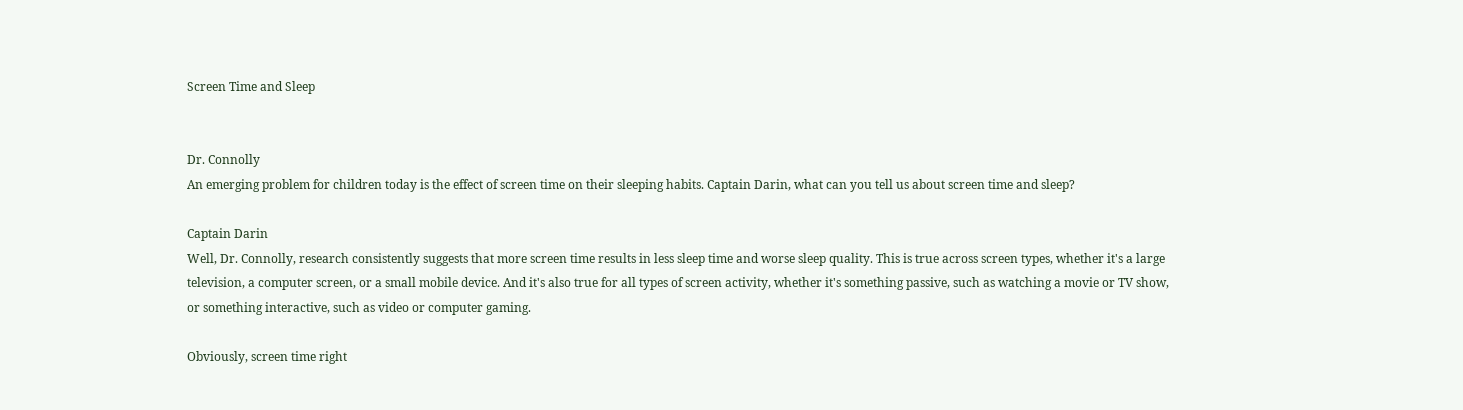Screen Time and Sleep


Dr. Connolly
An emerging problem for children today is the effect of screen time on their sleeping habits. Captain Darin, what can you tell us about screen time and sleep?

Captain Darin
Well, Dr. Connolly, research consistently suggests that more screen time results in less sleep time and worse sleep quality. This is true across screen types, whether it's a large television, a computer screen, or a small mobile device. And it's also true for all types of screen activity, whether it's something passive, such as watching a movie or TV show, or something interactive, such as video or computer gaming.

Obviously, screen time right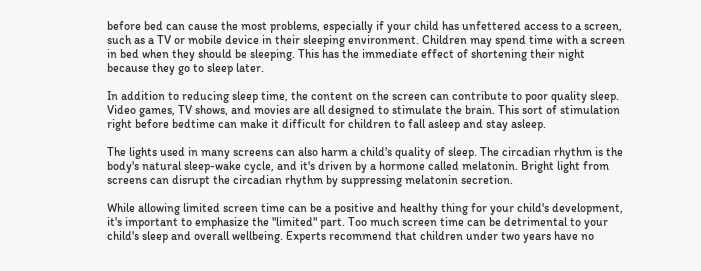before bed can cause the most problems, especially if your child has unfettered access to a screen, such as a TV or mobile device in their sleeping environment. Children may spend time with a screen in bed when they should be sleeping. This has the immediate effect of shortening their night because they go to sleep later.

In addition to reducing sleep time, the content on the screen can contribute to poor quality sleep. Video games, TV shows, and movies are all designed to stimulate the brain. This sort of stimulation right before bedtime can make it difficult for children to fall asleep and stay asleep.

The lights used in many screens can also harm a child's quality of sleep. The circadian rhythm is the body's natural sleep-wake cycle, and it's driven by a hormone called melatonin. Bright light from screens can disrupt the circadian rhythm by suppressing melatonin secretion.

While allowing limited screen time can be a positive and healthy thing for your child's development, it's important to emphasize the "limited" part. Too much screen time can be detrimental to your child's sleep and overall wellbeing. Experts recommend that children under two years have no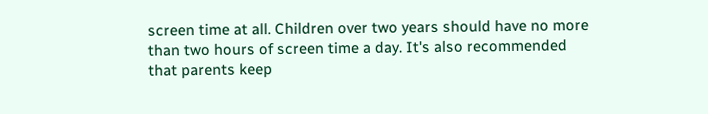screen time at all. Children over two years should have no more than two hours of screen time a day. It's also recommended that parents keep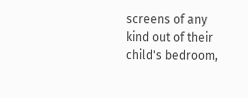screens of any kind out of their child's bedroom,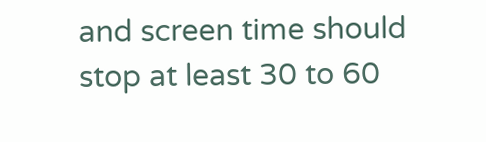and screen time should stop at least 30 to 60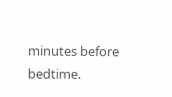minutes before bedtime.